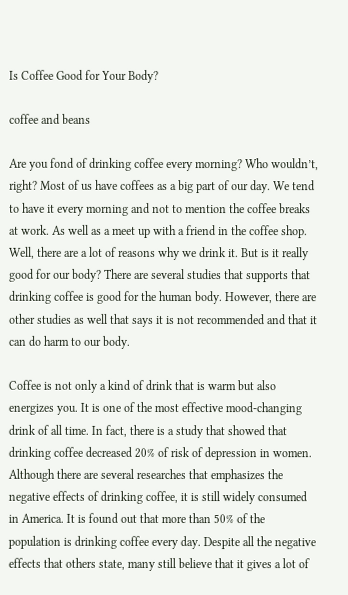Is Coffee Good for Your Body?

coffee and beans

Are you fond of drinking coffee every morning? Who wouldn’t, right? Most of us have coffees as a big part of our day. We tend to have it every morning and not to mention the coffee breaks at work. As well as a meet up with a friend in the coffee shop. Well, there are a lot of reasons why we drink it. But is it really good for our body? There are several studies that supports that drinking coffee is good for the human body. However, there are other studies as well that says it is not recommended and that it can do harm to our body.

Coffee is not only a kind of drink that is warm but also energizes you. It is one of the most effective mood-changing drink of all time. In fact, there is a study that showed that drinking coffee decreased 20% of risk of depression in women. Although there are several researches that emphasizes the negative effects of drinking coffee, it is still widely consumed in America. It is found out that more than 50% of the population is drinking coffee every day. Despite all the negative effects that others state, many still believe that it gives a lot of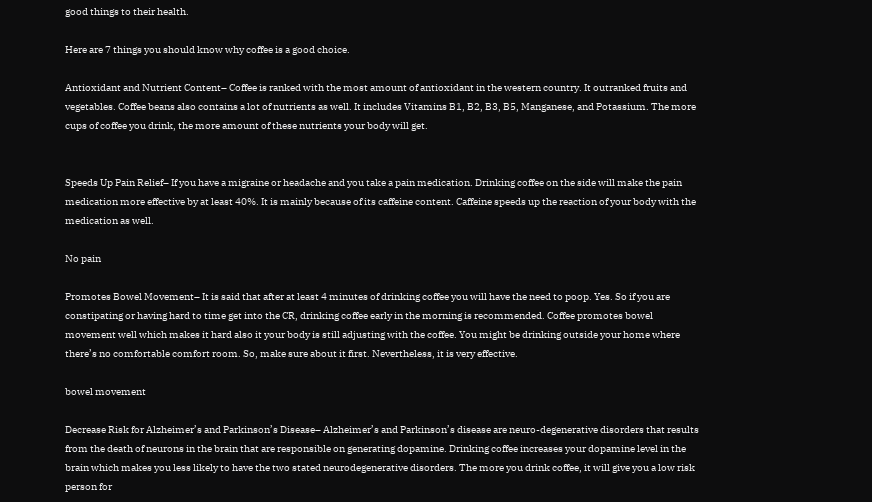good things to their health.

Here are 7 things you should know why coffee is a good choice.

Antioxidant and Nutrient Content– Coffee is ranked with the most amount of antioxidant in the western country. It outranked fruits and vegetables. Coffee beans also contains a lot of nutrients as well. It includes Vitamins B1, B2, B3, B5, Manganese, and Potassium. The more cups of coffee you drink, the more amount of these nutrients your body will get.


Speeds Up Pain Relief– If you have a migraine or headache and you take a pain medication. Drinking coffee on the side will make the pain medication more effective by at least 40%. It is mainly because of its caffeine content. Caffeine speeds up the reaction of your body with the medication as well.

No pain

Promotes Bowel Movement– It is said that after at least 4 minutes of drinking coffee you will have the need to poop. Yes. So if you are constipating or having hard to time get into the CR, drinking coffee early in the morning is recommended. Coffee promotes bowel movement well which makes it hard also it your body is still adjusting with the coffee. You might be drinking outside your home where there’s no comfortable comfort room. So, make sure about it first. Nevertheless, it is very effective.

bowel movement

Decrease Risk for Alzheimer’s and Parkinson’s Disease– Alzheimer’s and Parkinson’s disease are neuro-degenerative disorders that results from the death of neurons in the brain that are responsible on generating dopamine. Drinking coffee increases your dopamine level in the brain which makes you less likely to have the two stated neurodegenerative disorders. The more you drink coffee, it will give you a low risk person for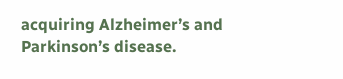acquiring Alzheimer’s and Parkinson’s disease.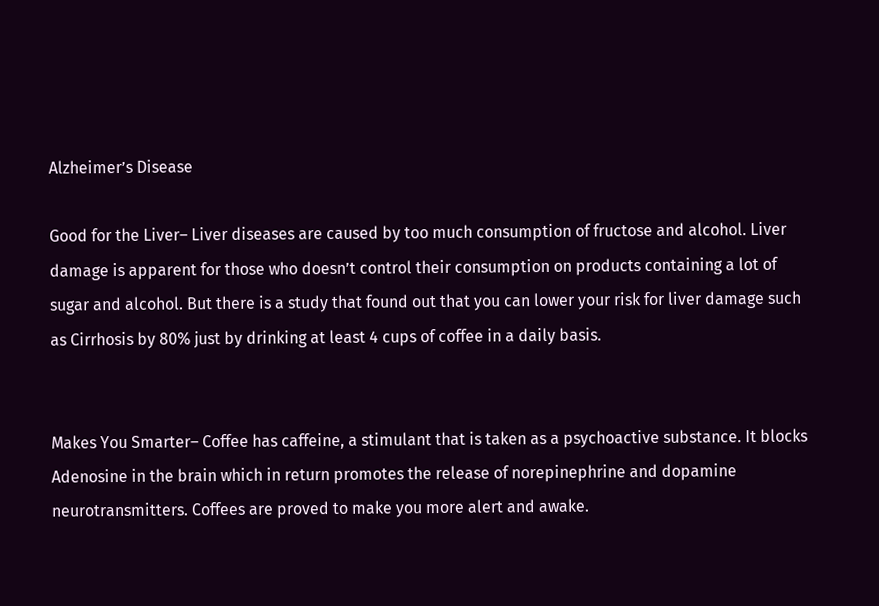Alzheimer’s Disease

Good for the Liver– Liver diseases are caused by too much consumption of fructose and alcohol. Liver damage is apparent for those who doesn’t control their consumption on products containing a lot of sugar and alcohol. But there is a study that found out that you can lower your risk for liver damage such as Cirrhosis by 80% just by drinking at least 4 cups of coffee in a daily basis.


Makes You Smarter– Coffee has caffeine, a stimulant that is taken as a psychoactive substance. It blocks Adenosine in the brain which in return promotes the release of norepinephrine and dopamine neurotransmitters. Coffees are proved to make you more alert and awake.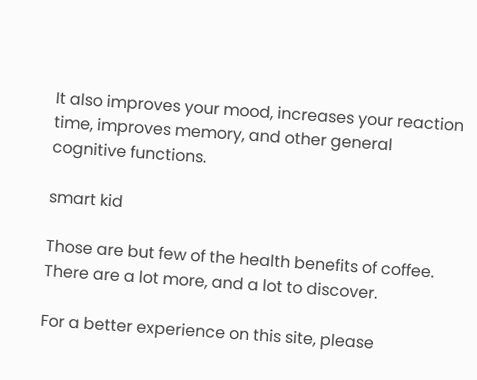It also improves your mood, increases your reaction time, improves memory, and other general cognitive functions.

smart kid

Those are but few of the health benefits of coffee. There are a lot more, and a lot to discover.

For a better experience on this site, please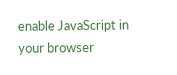enable JavaScript in your browser